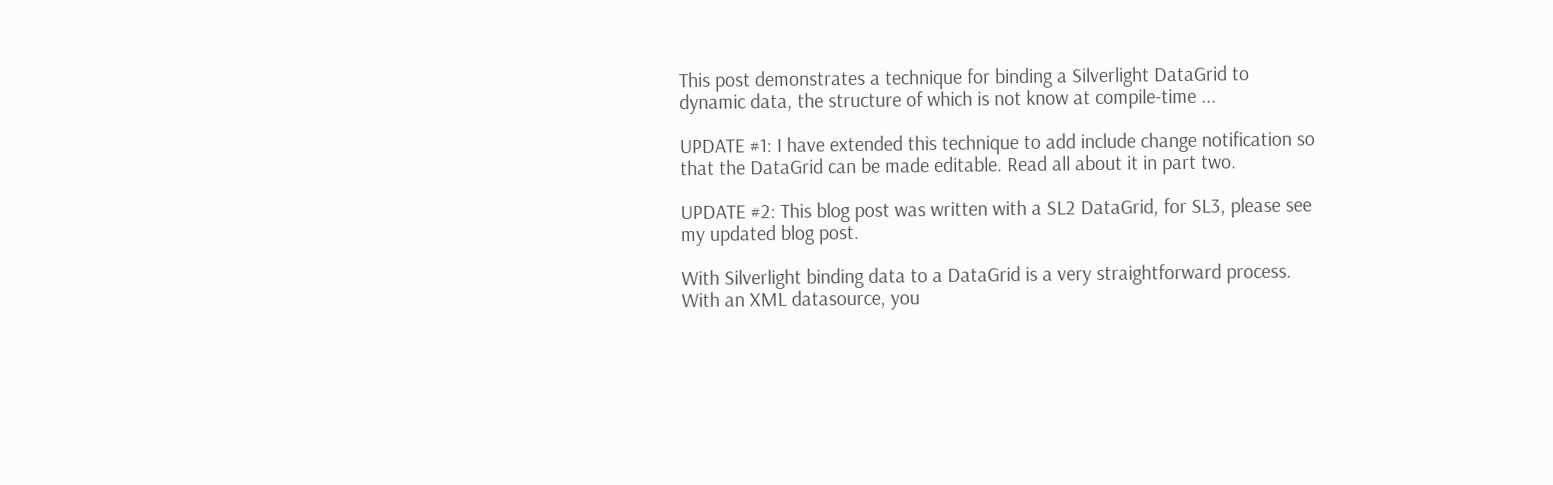This post demonstrates a technique for binding a Silverlight DataGrid to dynamic data, the structure of which is not know at compile-time ...

UPDATE #1: I have extended this technique to add include change notification so that the DataGrid can be made editable. Read all about it in part two.

UPDATE #2: This blog post was written with a SL2 DataGrid, for SL3, please see my updated blog post.

With Silverlight binding data to a DataGrid is a very straightforward process. With an XML datasource, you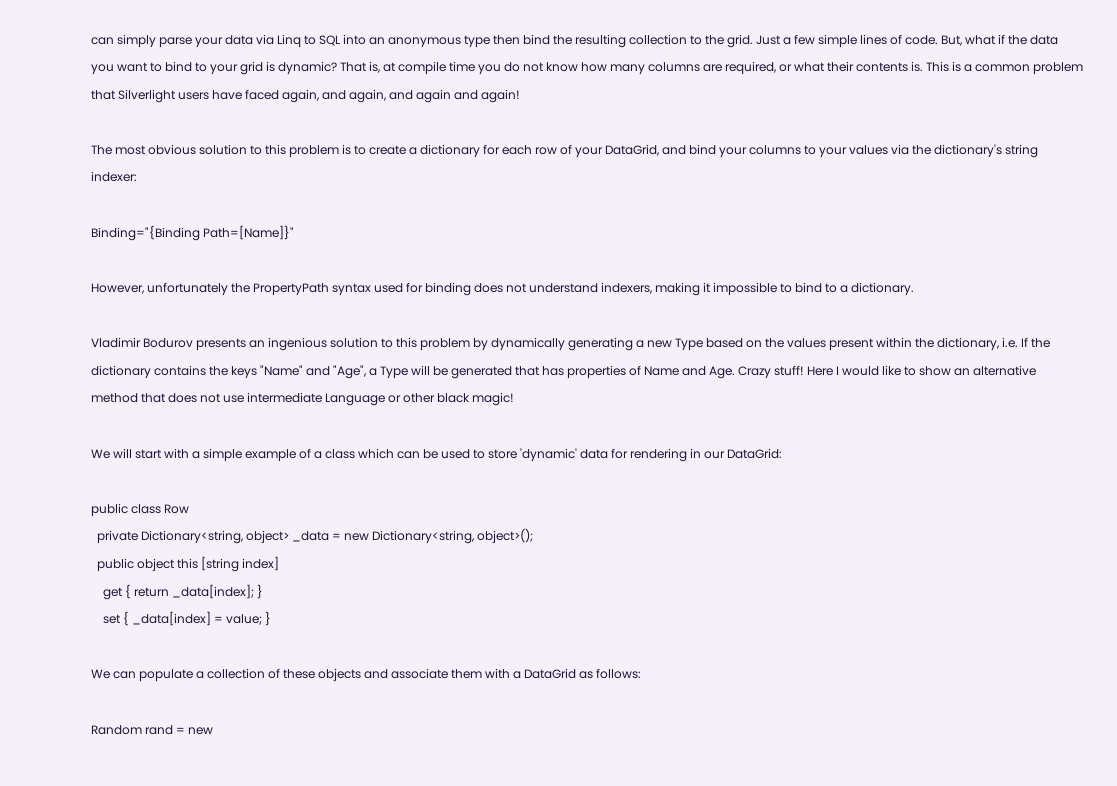can simply parse your data via Linq to SQL into an anonymous type then bind the resulting collection to the grid. Just a few simple lines of code. But, what if the data you want to bind to your grid is dynamic? That is, at compile time you do not know how many columns are required, or what their contents is. This is a common problem that Silverlight users have faced again, and again, and again and again!

The most obvious solution to this problem is to create a dictionary for each row of your DataGrid, and bind your columns to your values via the dictionary's string indexer:

Binding="{Binding Path=[Name]}"

However, unfortunately the PropertyPath syntax used for binding does not understand indexers, making it impossible to bind to a dictionary.

Vladimir Bodurov presents an ingenious solution to this problem by dynamically generating a new Type based on the values present within the dictionary, i.e. If the dictionary contains the keys "Name" and "Age", a Type will be generated that has properties of Name and Age. Crazy stuff! Here I would like to show an alternative method that does not use intermediate Language or other black magic!

We will start with a simple example of a class which can be used to store 'dynamic' data for rendering in our DataGrid:

public class Row
  private Dictionary<string, object> _data = new Dictionary<string, object>();
  public object this [string index]
    get { return _data[index]; }
    set { _data[index] = value; }

We can populate a collection of these objects and associate them with a DataGrid as follows:

Random rand = new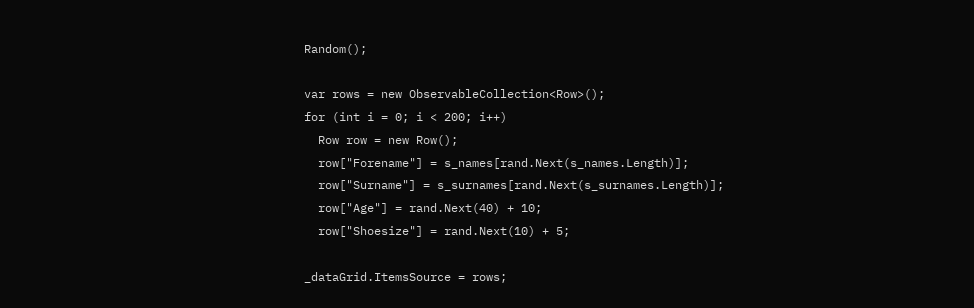Random();

var rows = new ObservableCollection<Row>();
for (int i = 0; i < 200; i++)
  Row row = new Row();
  row["Forename"] = s_names[rand.Next(s_names.Length)];
  row["Surname"] = s_surnames[rand.Next(s_surnames.Length)];
  row["Age"] = rand.Next(40) + 10;
  row["Shoesize"] = rand.Next(10) + 5;

_dataGrid.ItemsSource = rows;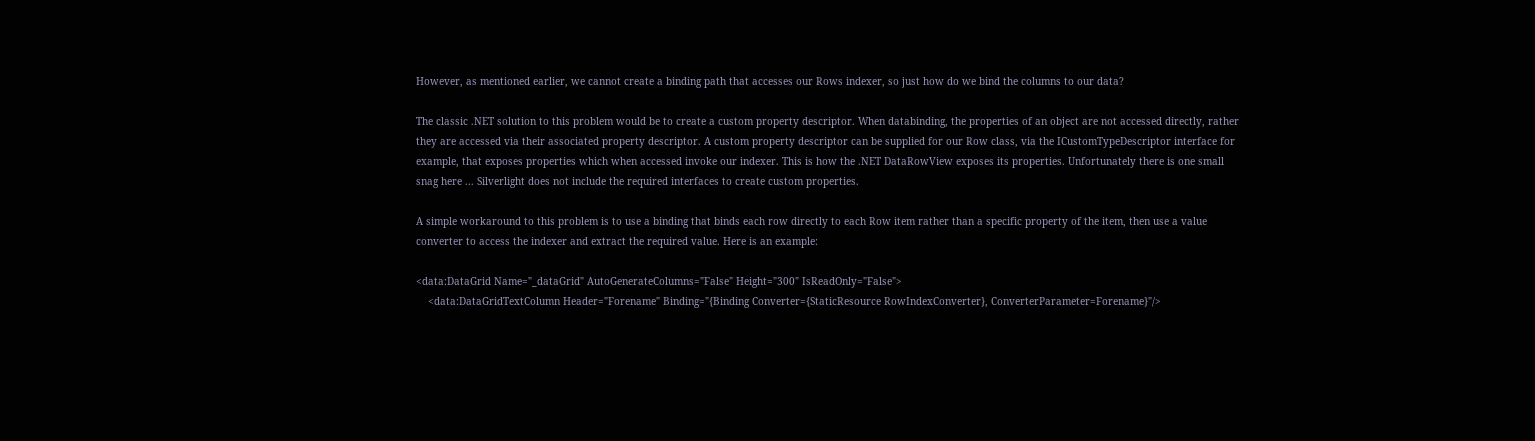However, as mentioned earlier, we cannot create a binding path that accesses our Rows indexer, so just how do we bind the columns to our data?

The classic .NET solution to this problem would be to create a custom property descriptor. When databinding, the properties of an object are not accessed directly, rather they are accessed via their associated property descriptor. A custom property descriptor can be supplied for our Row class, via the ICustomTypeDescriptor interface for example, that exposes properties which when accessed invoke our indexer. This is how the .NET DataRowView exposes its properties. Unfortunately there is one small snag here ... Silverlight does not include the required interfaces to create custom properties.

A simple workaround to this problem is to use a binding that binds each row directly to each Row item rather than a specific property of the item, then use a value converter to access the indexer and extract the required value. Here is an example:

<data:DataGrid Name="_dataGrid" AutoGenerateColumns="False" Height="300" IsReadOnly="False">
    <data:DataGridTextColumn Header="Forename" Binding="{Binding Converter={StaticResource RowIndexConverter}, ConverterParameter=Forename}"/>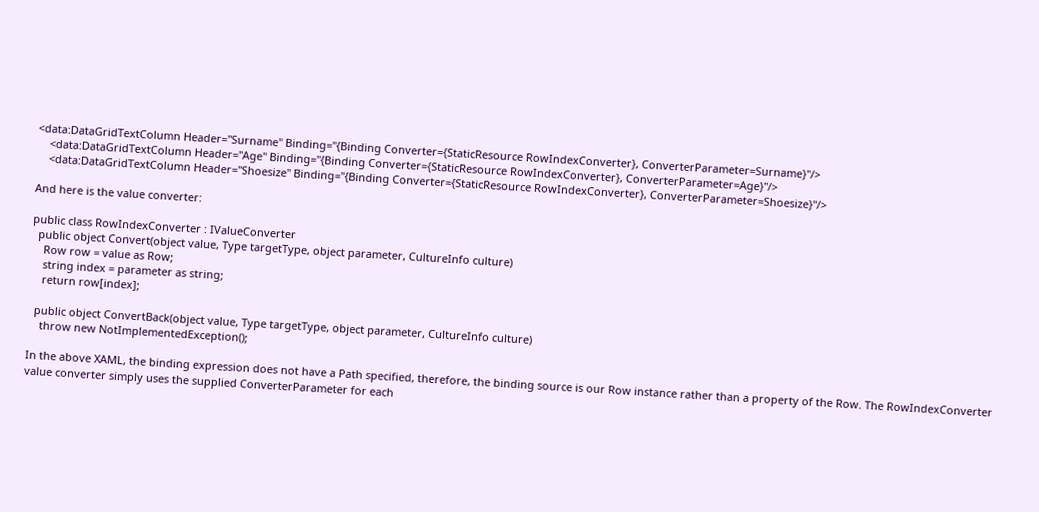<data:DataGridTextColumn Header="Surname" Binding="{Binding Converter={StaticResource RowIndexConverter}, ConverterParameter=Surname}"/>
    <data:DataGridTextColumn Header="Age" Binding="{Binding Converter={StaticResource RowIndexConverter}, ConverterParameter=Age}"/>
    <data:DataGridTextColumn Header="Shoesize" Binding="{Binding Converter={StaticResource RowIndexConverter}, ConverterParameter=Shoesize}"/>

And here is the value converter:

public class RowIndexConverter : IValueConverter
  public object Convert(object value, Type targetType, object parameter, CultureInfo culture)
    Row row = value as Row;
    string index = parameter as string;
    return row[index];

  public object ConvertBack(object value, Type targetType, object parameter, CultureInfo culture)
    throw new NotImplementedException();

In the above XAML, the binding expression does not have a Path specified, therefore, the binding source is our Row instance rather than a property of the Row. The RowIndexConverter value converter simply uses the supplied ConverterParameter for each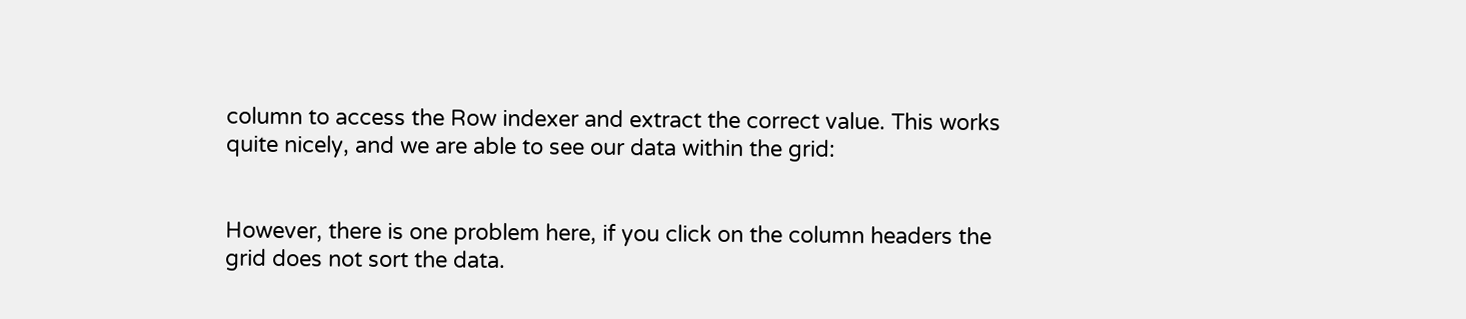column to access the Row indexer and extract the correct value. This works quite nicely, and we are able to see our data within the grid:


However, there is one problem here, if you click on the column headers the grid does not sort the data.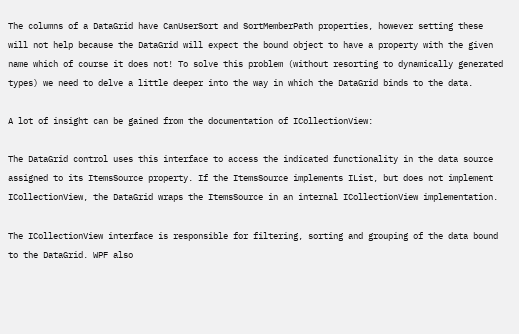The columns of a DataGrid have CanUserSort and SortMemberPath properties, however setting these will not help because the DataGrid will expect the bound object to have a property with the given name which of course it does not! To solve this problem (without resorting to dynamically generated types) we need to delve a little deeper into the way in which the DataGrid binds to the data.

A lot of insight can be gained from the documentation of ICollectionView:

The DataGrid control uses this interface to access the indicated functionality in the data source assigned to its ItemsSource property. If the ItemsSource implements IList, but does not implement ICollectionView, the DataGrid wraps the ItemsSource in an internal ICollectionView implementation.

The ICollectionView interface is responsible for filtering, sorting and grouping of the data bound to the DataGrid. WPF also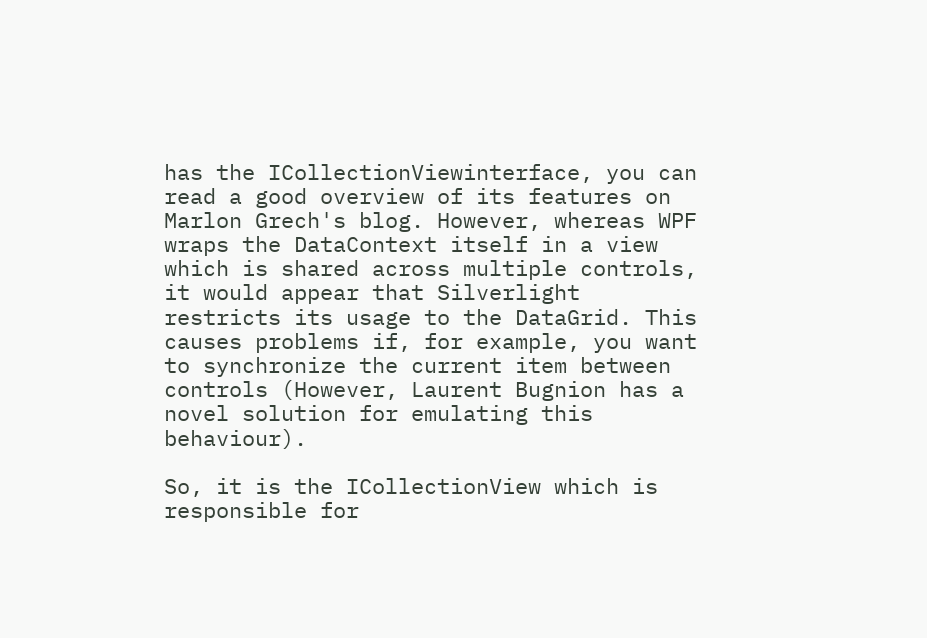has the ICollectionViewinterface, you can read a good overview of its features on Marlon Grech's blog. However, whereas WPF wraps the DataContext itself in a view which is shared across multiple controls, it would appear that Silverlight restricts its usage to the DataGrid. This causes problems if, for example, you want to synchronize the current item between controls (However, Laurent Bugnion has a novel solution for emulating this behaviour).

So, it is the ICollectionView which is responsible for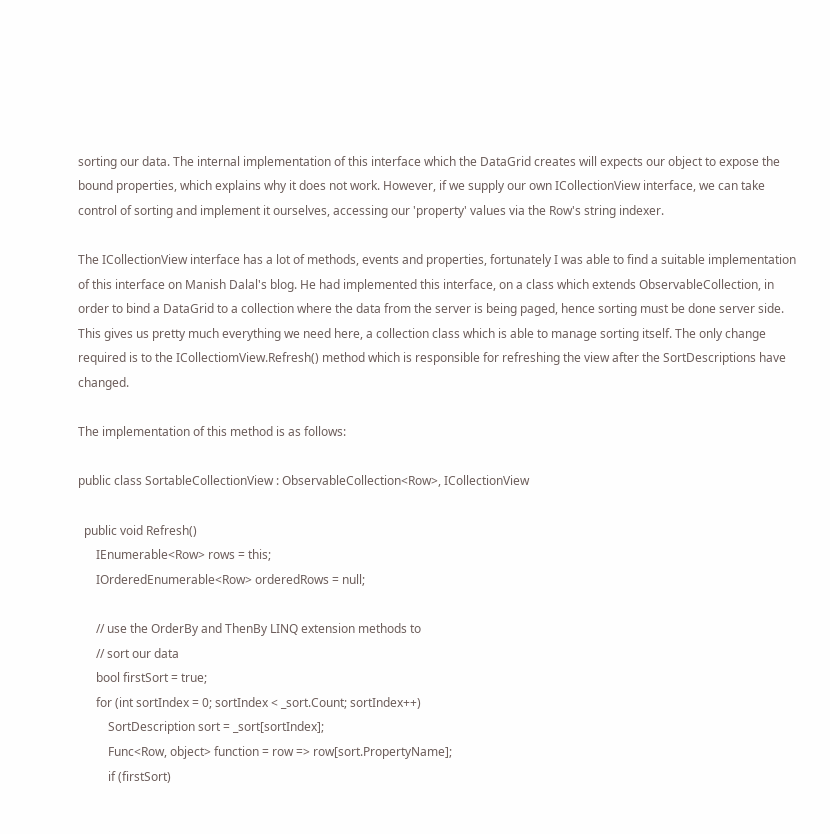sorting our data. The internal implementation of this interface which the DataGrid creates will expects our object to expose the bound properties, which explains why it does not work. However, if we supply our own ICollectionView interface, we can take control of sorting and implement it ourselves, accessing our 'property' values via the Row's string indexer.

The ICollectionView interface has a lot of methods, events and properties, fortunately I was able to find a suitable implementation of this interface on Manish Dalal's blog. He had implemented this interface, on a class which extends ObservableCollection, in order to bind a DataGrid to a collection where the data from the server is being paged, hence sorting must be done server side. This gives us pretty much everything we need here, a collection class which is able to manage sorting itself. The only change required is to the ICollectiomView.Refresh() method which is responsible for refreshing the view after the SortDescriptions have changed.

The implementation of this method is as follows:

public class SortableCollectionView : ObservableCollection<Row>, ICollectionView

  public void Refresh()
      IEnumerable<Row> rows = this;
      IOrderedEnumerable<Row> orderedRows = null;

      // use the OrderBy and ThenBy LINQ extension methods to
      // sort our data
      bool firstSort = true;
      for (int sortIndex = 0; sortIndex < _sort.Count; sortIndex++)
          SortDescription sort = _sort[sortIndex];
          Func<Row, object> function = row => row[sort.PropertyName];
          if (firstSort)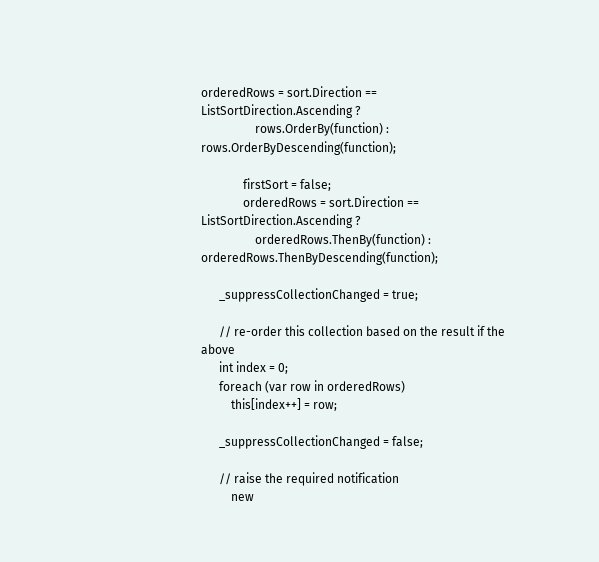orderedRows = sort.Direction == ListSortDirection.Ascending ?
                  rows.OrderBy(function) : rows.OrderByDescending(function);

              firstSort = false;
              orderedRows = sort.Direction == ListSortDirection.Ascending ?
                  orderedRows.ThenBy(function) : orderedRows.ThenByDescending(function);

      _suppressCollectionChanged = true;

      // re-order this collection based on the result if the above
      int index = 0;
      foreach (var row in orderedRows)
          this[index++] = row;

      _suppressCollectionChanged = false;

      // raise the required notification
          new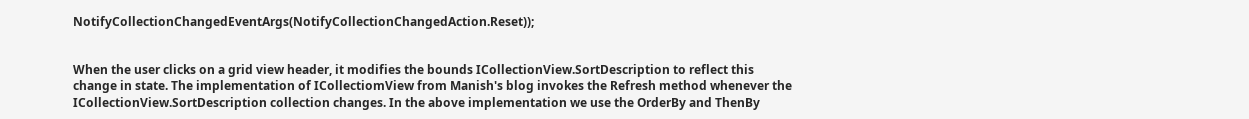NotifyCollectionChangedEventArgs(NotifyCollectionChangedAction.Reset));


When the user clicks on a grid view header, it modifies the bounds ICollectionView.SortDescription to reflect this change in state. The implementation of ICollectiomView from Manish's blog invokes the Refresh method whenever the ICollectionView.SortDescription collection changes. In the above implementation we use the OrderBy and ThenBy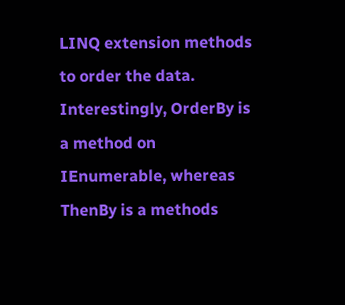LINQ extension methods to order the data. Interestingly, OrderBy is a method on IEnumerable, whereas ThenBy is a methods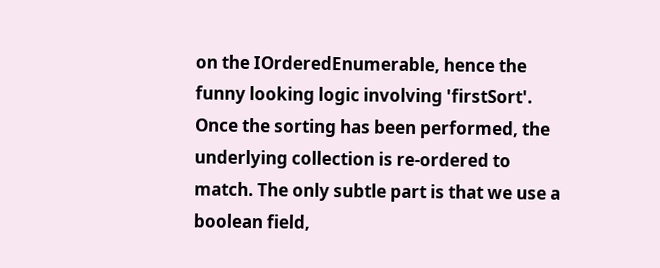on the IOrderedEnumerable, hence the funny looking logic involving 'firstSort'. Once the sorting has been performed, the underlying collection is re-ordered to match. The only subtle part is that we use a boolean field,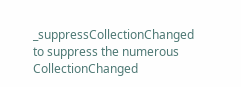_suppressCollectionChanged to suppress the numerous CollectionChanged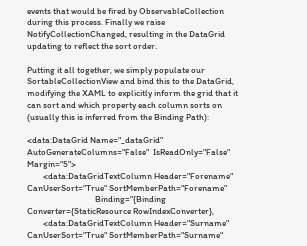events that would be fired by ObservableCollection during this process. Finally we raise NotifyCollectionChanged, resulting in the DataGrid updating to reflect the sort order.

Putting it all together, we simply populate our SortableCollectionView and bind this to the DataGrid, modifying the XAML to explicitly inform the grid that it can sort and which property each column sorts on (usually this is inferred from the Binding Path):

<data:DataGrid Name="_dataGrid" AutoGenerateColumns="False"  IsReadOnly="False" Margin="5">
        <data:DataGridTextColumn Header="Forename" CanUserSort="True" SortMemberPath="Forename"
                                  Binding="{Binding Converter={StaticResource RowIndexConverter},
        <data:DataGridTextColumn Header="Surname" CanUserSort="True" SortMemberPath="Surname"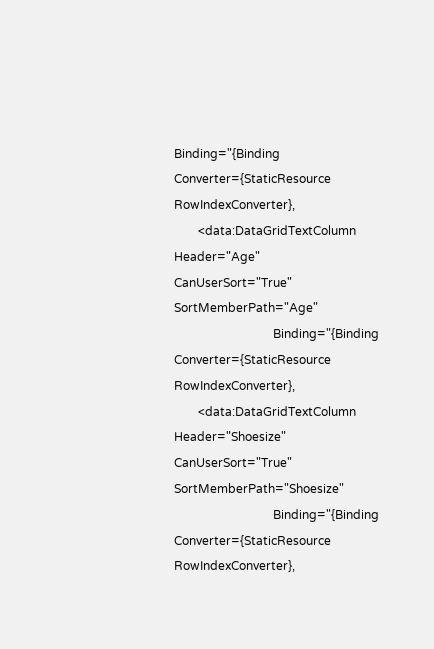Binding="{Binding Converter={StaticResource RowIndexConverter},
        <data:DataGridTextColumn Header="Age" CanUserSort="True" SortMemberPath="Age"
                                 Binding="{Binding Converter={StaticResource RowIndexConverter},
        <data:DataGridTextColumn Header="Shoesize" CanUserSort="True" SortMemberPath="Shoesize"
                                 Binding="{Binding Converter={StaticResource RowIndexConverter},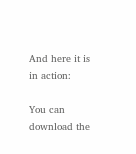And here it is in action:

You can download the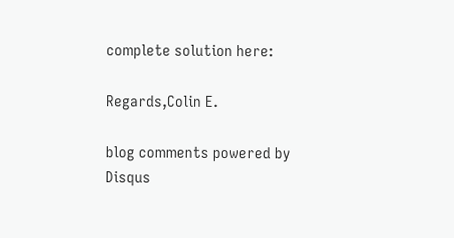complete solution here:

Regards,Colin E.

blog comments powered by Disqus